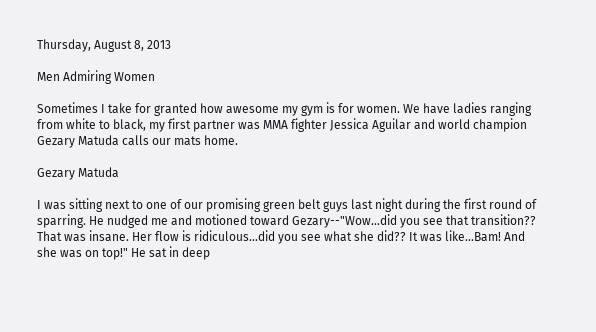Thursday, August 8, 2013

Men Admiring Women

Sometimes I take for granted how awesome my gym is for women. We have ladies ranging from white to black, my first partner was MMA fighter Jessica Aguilar and world champion Gezary Matuda calls our mats home.

Gezary Matuda

I was sitting next to one of our promising green belt guys last night during the first round of sparring. He nudged me and motioned toward Gezary--"Wow...did you see that transition?? That was insane. Her flow is ridiculous...did you see what she did?? It was like...Bam! And she was on top!" He sat in deep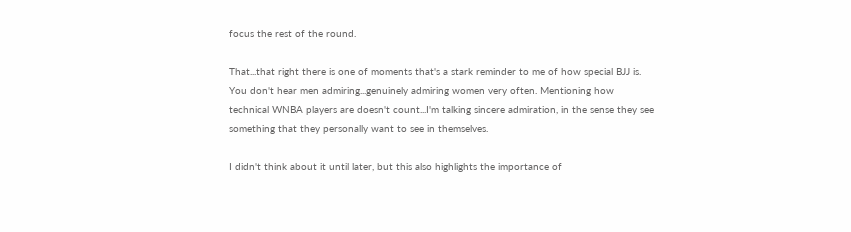focus the rest of the round.

That...that right there is one of moments that's a stark reminder to me of how special BJJ is. You don't hear men admiring...genuinely admiring women very often. Mentioning how technical WNBA players are doesn't count...I'm talking sincere admiration, in the sense they see something that they personally want to see in themselves.

I didn't think about it until later, but this also highlights the importance of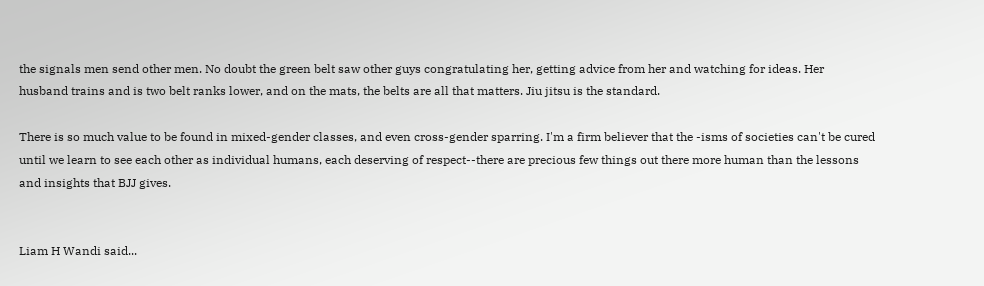the signals men send other men. No doubt the green belt saw other guys congratulating her, getting advice from her and watching for ideas. Her husband trains and is two belt ranks lower, and on the mats, the belts are all that matters. Jiu jitsu is the standard.

There is so much value to be found in mixed-gender classes, and even cross-gender sparring. I'm a firm believer that the -isms of societies can't be cured until we learn to see each other as individual humans, each deserving of respect--there are precious few things out there more human than the lessons and insights that BJJ gives.


Liam H Wandi said...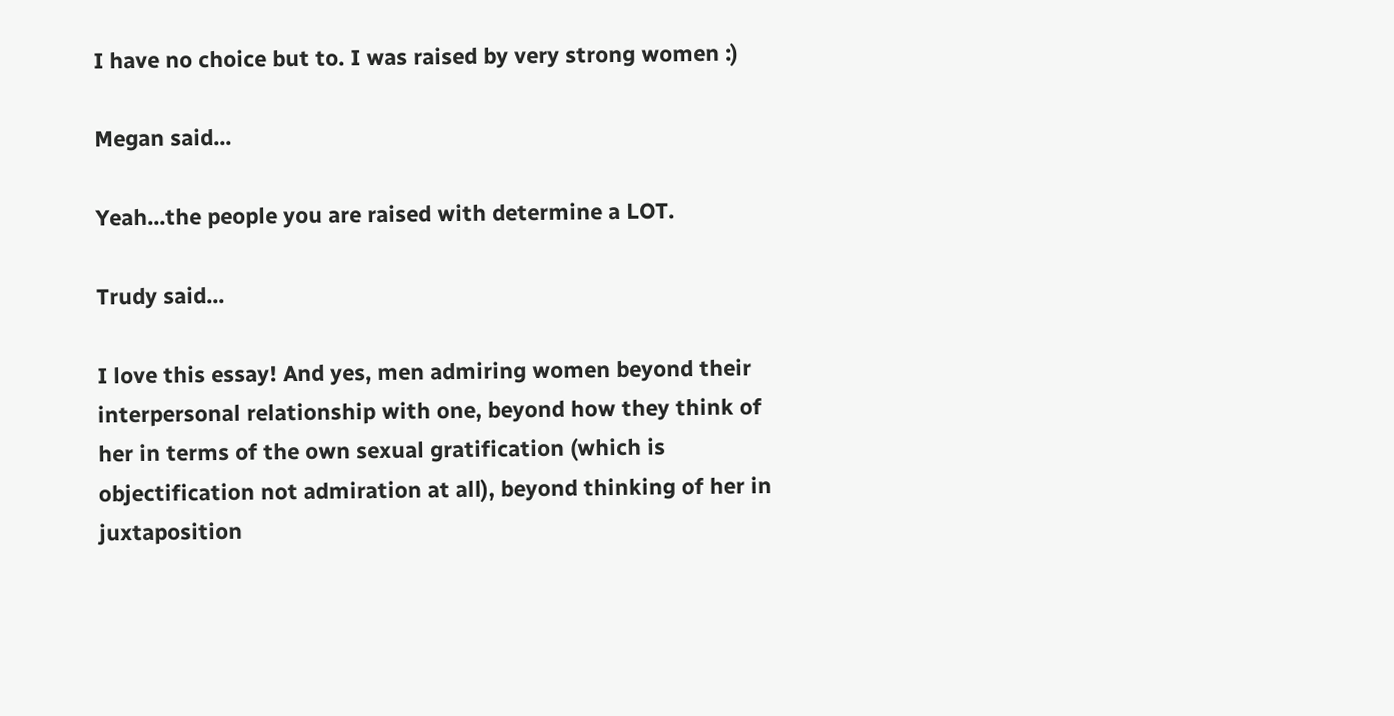I have no choice but to. I was raised by very strong women :)

Megan said...

Yeah...the people you are raised with determine a LOT.

Trudy said...

I love this essay! And yes, men admiring women beyond their interpersonal relationship with one, beyond how they think of her in terms of the own sexual gratification (which is objectification not admiration at all), beyond thinking of her in juxtaposition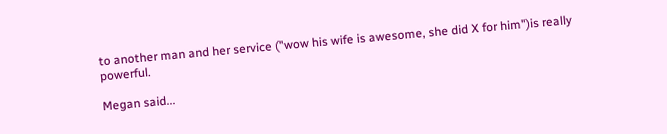to another man and her service ("wow his wife is awesome, she did X for him")is really powerful.

Megan said...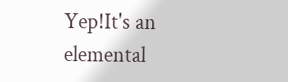Yep!It's an elemental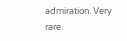admiration. Very rare.